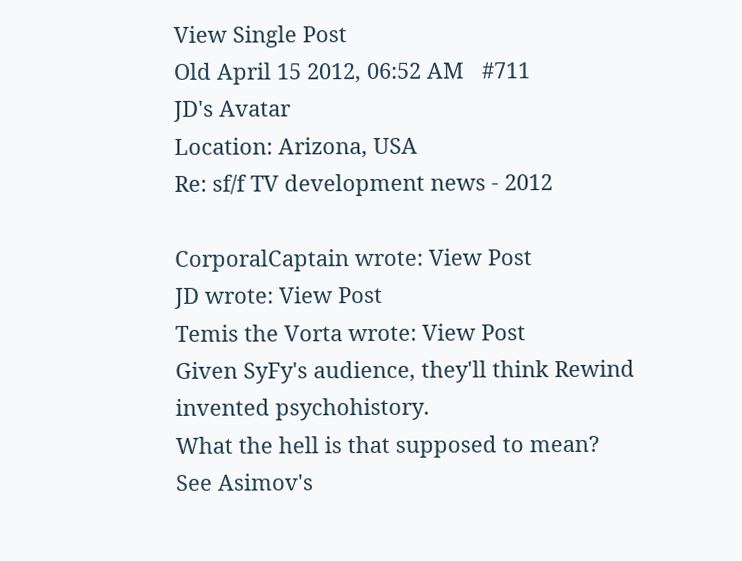View Single Post
Old April 15 2012, 06:52 AM   #711
JD's Avatar
Location: Arizona, USA
Re: sf/f TV development news - 2012

CorporalCaptain wrote: View Post
JD wrote: View Post
Temis the Vorta wrote: View Post
Given SyFy's audience, they'll think Rewind invented psychohistory.
What the hell is that supposed to mean?
See Asimov's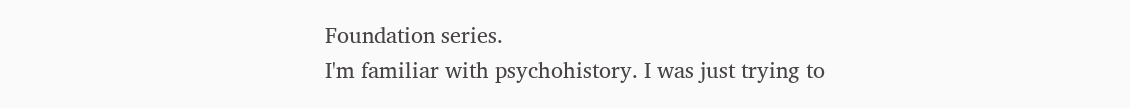Foundation series.
I'm familiar with psychohistory. I was just trying to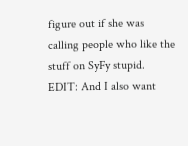figure out if she was calling people who like the stuff on SyFy stupid.
EDIT: And I also want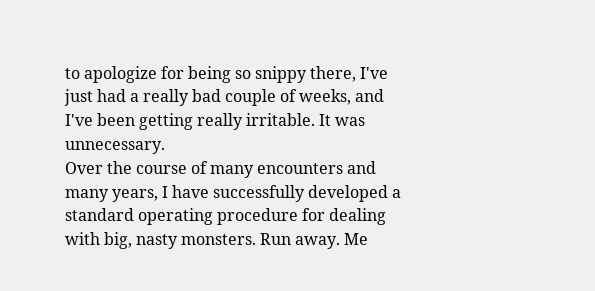to apologize for being so snippy there, I've just had a really bad couple of weeks, and I've been getting really irritable. It was unnecessary.
Over the course of many encounters and many years, I have successfully developed a standard operating procedure for dealing with big, nasty monsters. Run away. Me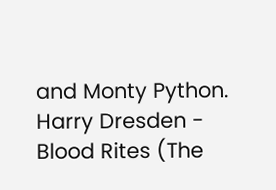and Monty Python.
Harry Dresden - Blood Rites (The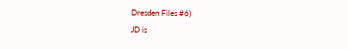Dresden Files #6)
JD is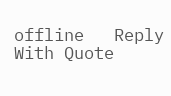offline   Reply With Quote